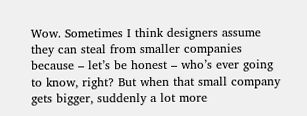Wow. Sometimes I think designers assume they can steal from smaller companies because – let’s be honest – who’s ever going to know, right? But when that small company gets bigger, suddenly a lot more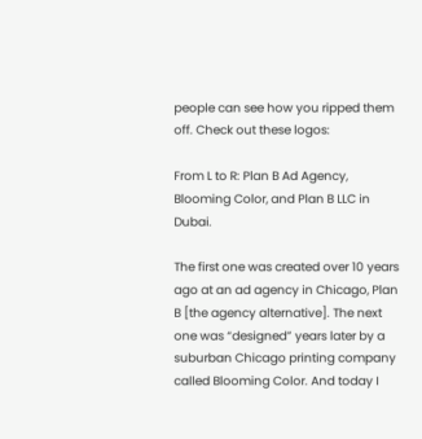people can see how you ripped them off. Check out these logos:

From L to R: Plan B Ad Agency, Blooming Color, and Plan B LLC in Dubai.

The first one was created over 10 years ago at an ad agency in Chicago, Plan B [the agency alternative]. The next one was “designed” years later by a suburban Chicago printing company called Blooming Color. And today I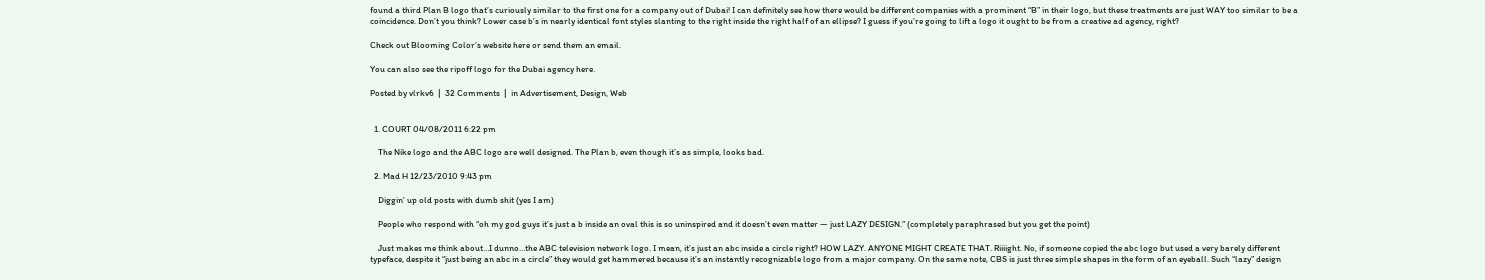found a third Plan B logo that’s curiously similar to the first one for a company out of Dubai! I can definitely see how there would be different companies with a prominent “B” in their logo, but these treatments are just WAY too similar to be a coincidence. Don’t you think? Lower case b’s in nearly identical font styles slanting to the right inside the right half of an ellipse? I guess if you’re going to lift a logo it ought to be from a creative ad agency, right?

Check out Blooming Color’s website here or send them an email.

You can also see the ripoff logo for the Dubai agency here.

Posted by vlrkv6  |  32 Comments  |  in Advertisement, Design, Web


  1. COURT 04/08/2011 6:22 pm

    The Nike logo and the ABC logo are well designed. The Plan b, even though it’s as simple, looks bad.

  2. Mad H 12/23/2010 9:43 pm

    Diggin’ up old posts with dumb shit (yes I am)

    People who respond with “oh my god guys it’s just a b inside an oval this is so uninspired and it doesn’t even matter — just LAZY DESIGN.” (completely paraphrased but you get the point)

    Just makes me think about…I dunno…the ABC television network logo. I mean, it’s just an abc inside a circle right? HOW LAZY. ANYONE MIGHT CREATE THAT. Riiiight. No, if someone copied the abc logo but used a very barely different typeface, despite it “just being an abc in a circle” they would get hammered because it’s an instantly recognizable logo from a major company. On the same note, CBS is just three simple shapes in the form of an eyeball. Such “lazy” design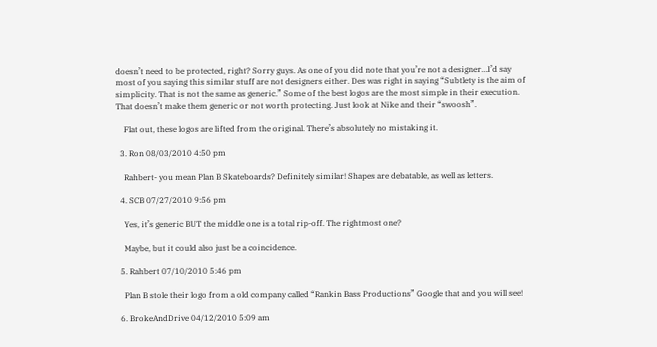doesn’t need to be protected, right? Sorry guys. As one of you did note that you’re not a designer…I’d say most of you saying this similar stuff are not designers either. Des was right in saying “Subtlety is the aim of simplicity. That is not the same as generic.” Some of the best logos are the most simple in their execution. That doesn’t make them generic or not worth protecting. Just look at Nike and their “swoosh”.

    Flat out, these logos are lifted from the original. There’s absolutely no mistaking it.

  3. Ron 08/03/2010 4:50 pm

    Rahbert- you mean Plan B Skateboards? Definitely similar! Shapes are debatable, as well as letters.

  4. SCB 07/27/2010 9:56 pm

    Yes, it’s generic BUT the middle one is a total rip-off. The rightmost one?

    Maybe, but it could also just be a coincidence.

  5. Rahbert 07/10/2010 5:46 pm

    Plan B stole their logo from a old company called “Rankin Bass Productions” Google that and you will see!

  6. BrokeAndDrive 04/12/2010 5:09 am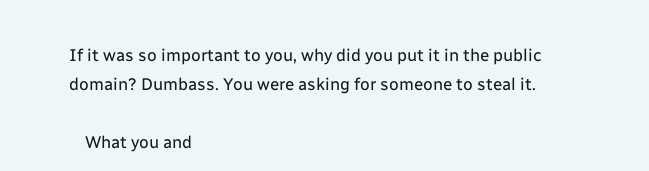If it was so important to you, why did you put it in the public domain? Dumbass. You were asking for someone to steal it.

    What you and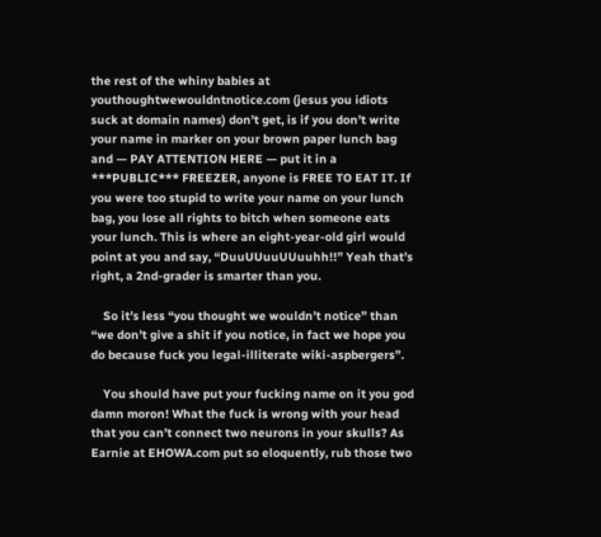the rest of the whiny babies at youthoughtwewouldntnotice.com (jesus you idiots suck at domain names) don’t get, is if you don’t write your name in marker on your brown paper lunch bag and — PAY ATTENTION HERE — put it in a ***PUBLIC*** FREEZER, anyone is FREE TO EAT IT. If you were too stupid to write your name on your lunch bag, you lose all rights to bitch when someone eats your lunch. This is where an eight-year-old girl would point at you and say, “DuuUUuuUUuuhh!!” Yeah that’s right, a 2nd-grader is smarter than you.

    So it’s less “you thought we wouldn’t notice” than “we don’t give a shit if you notice, in fact we hope you do because fuck you legal-illiterate wiki-aspbergers”.

    You should have put your fucking name on it you god damn moron! What the fuck is wrong with your head that you can’t connect two neurons in your skulls? As Earnie at EHOWA.com put so eloquently, rub those two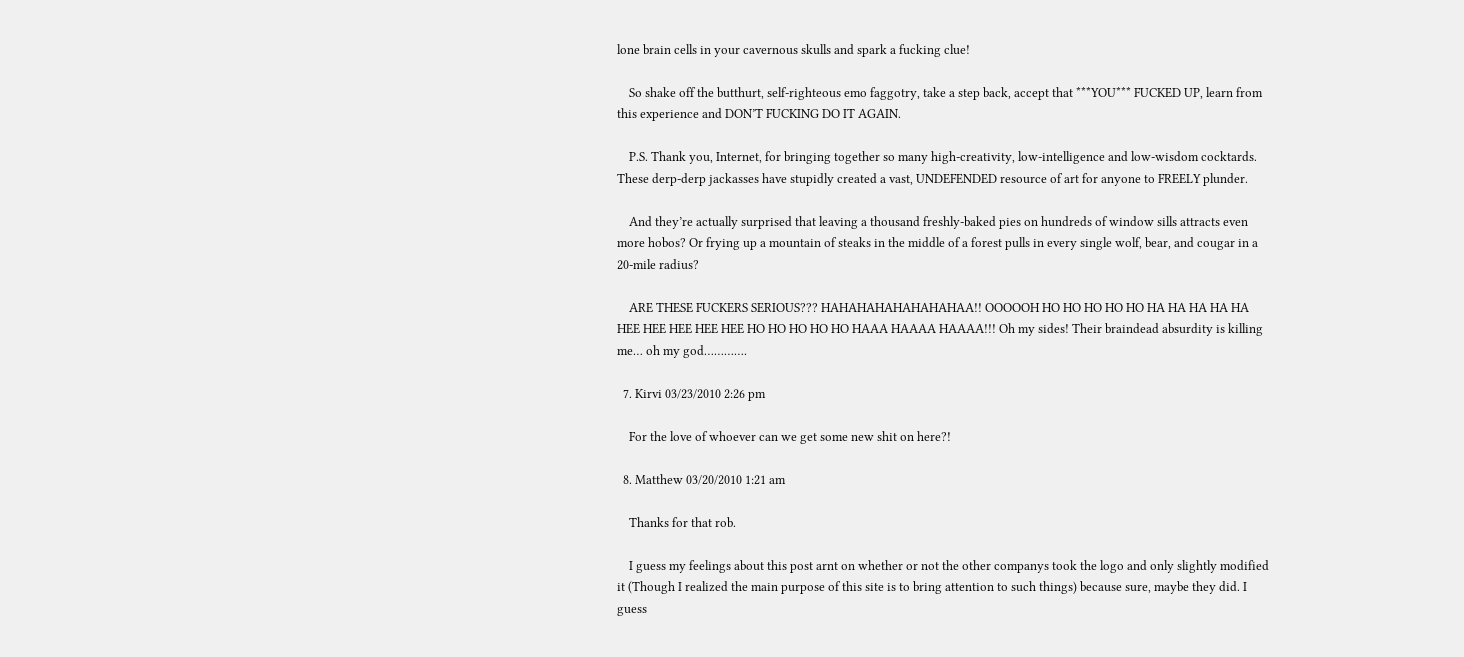lone brain cells in your cavernous skulls and spark a fucking clue!

    So shake off the butthurt, self-righteous emo faggotry, take a step back, accept that ***YOU*** FUCKED UP, learn from this experience and DON’T FUCKING DO IT AGAIN.

    P.S. Thank you, Internet, for bringing together so many high-creativity, low-intelligence and low-wisdom cocktards. These derp-derp jackasses have stupidly created a vast, UNDEFENDED resource of art for anyone to FREELY plunder.

    And they’re actually surprised that leaving a thousand freshly-baked pies on hundreds of window sills attracts even more hobos? Or frying up a mountain of steaks in the middle of a forest pulls in every single wolf, bear, and cougar in a 20-mile radius?

    ARE THESE FUCKERS SERIOUS??? HAHAHAHAHAHAHAHAA!! OOOOOH HO HO HO HO HO HA HA HA HA HA HEE HEE HEE HEE HEE HO HO HO HO HO HAAA HAAAA HAAAA!!! Oh my sides! Their braindead absurdity is killing me… oh my god………….

  7. Kirvi 03/23/2010 2:26 pm

    For the love of whoever can we get some new shit on here?!

  8. Matthew 03/20/2010 1:21 am

    Thanks for that rob.

    I guess my feelings about this post arnt on whether or not the other companys took the logo and only slightly modified it (Though I realized the main purpose of this site is to bring attention to such things) because sure, maybe they did. I guess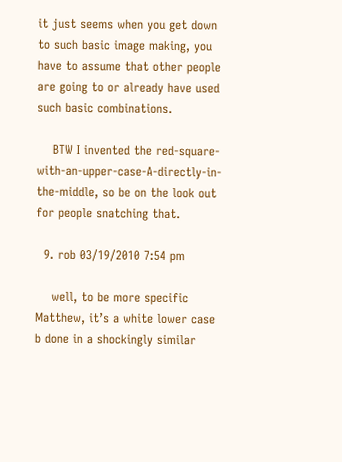it just seems when you get down to such basic image making, you have to assume that other people are going to or already have used such basic combinations.

    BTW I invented the red-square-with-an-upper-case-A-directly-in-the-middle, so be on the look out for people snatching that.

  9. rob 03/19/2010 7:54 pm

    well, to be more specific Matthew, it’s a white lower case b done in a shockingly similar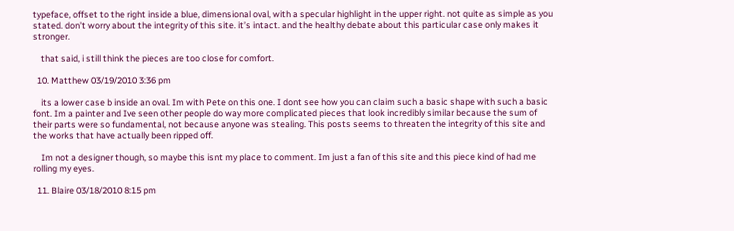typeface, offset to the right inside a blue, dimensional oval, with a specular highlight in the upper right. not quite as simple as you stated. don’t worry about the integrity of this site. it’s intact. and the healthy debate about this particular case only makes it stronger.

    that said, i still think the pieces are too close for comfort.

  10. Matthew 03/19/2010 3:36 pm

    its a lower case b inside an oval. Im with Pete on this one. I dont see how you can claim such a basic shape with such a basic font. Im a painter and Ive seen other people do way more complicated pieces that look incredibly similar because the sum of their parts were so fundamental, not because anyone was stealing. This posts seems to threaten the integrity of this site and the works that have actually been ripped off.

    Im not a designer though, so maybe this isnt my place to comment. Im just a fan of this site and this piece kind of had me rolling my eyes.

  11. Blaire 03/18/2010 8:15 pm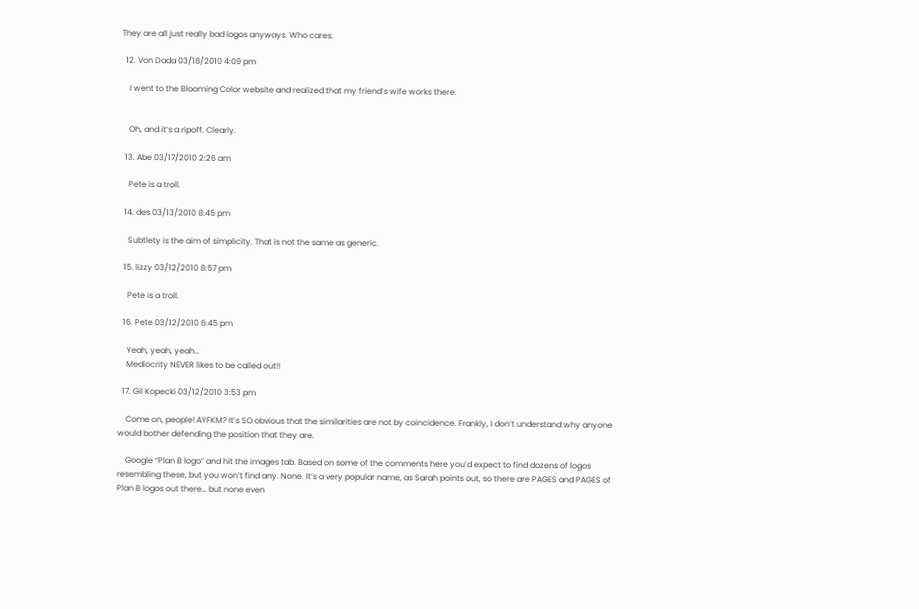They are all just really bad logos anyways. Who cares.

  12. Von Dada 03/18/2010 4:09 pm

    I went to the Blooming Color website and realized that my friend’s wife works there.


    Oh, and it’s a ripoff. Clearly.

  13. Abe 03/17/2010 2:26 am

    Pete is a troll.

  14. des 03/13/2010 8:45 pm

    Subtlety is the aim of simplicity. That is not the same as generic.

  15. lizzy 03/12/2010 8:57 pm

    Pete is a troll.

  16. Pete 03/12/2010 6:45 pm

    Yeah, yeah, yeah…
    Mediocrity NEVER likes to be called out!!

  17. Gil Kopecki 03/12/2010 3:53 pm

    Come on, people! AYFKM? It’s SO obvious that the similarities are not by coincidence. Frankly, I don’t understand why anyone would bother defending the position that they are.

    Google “Plan B logo” and hit the images tab. Based on some of the comments here you’d expect to find dozens of logos resembling these, but you won’t find any. None. It’s a very popular name, as Sarah points out, so there are PAGES and PAGES of Plan B logos out there… but none even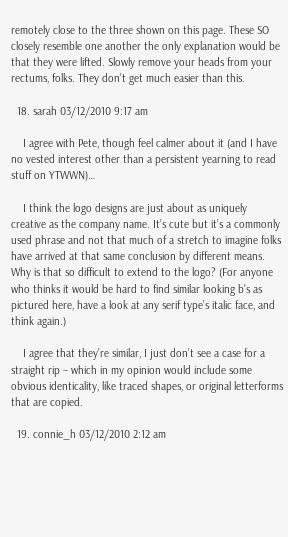remotely close to the three shown on this page. These SO closely resemble one another the only explanation would be that they were lifted. Slowly remove your heads from your rectums, folks. They don’t get much easier than this.

  18. sarah 03/12/2010 9:17 am

    I agree with Pete, though feel calmer about it (and I have no vested interest other than a persistent yearning to read stuff on YTWWN)…

    I think the logo designs are just about as uniquely creative as the company name. It’s cute but it’s a commonly used phrase and not that much of a stretch to imagine folks have arrived at that same conclusion by different means. Why is that so difficult to extend to the logo? (For anyone who thinks it would be hard to find similar looking b’s as pictured here, have a look at any serif type’s italic face, and think again.)

    I agree that they’re similar, I just don’t see a case for a straight rip – which in my opinion would include some obvious identicality, like traced shapes, or original letterforms that are copied.

  19. connie_h 03/12/2010 2:12 am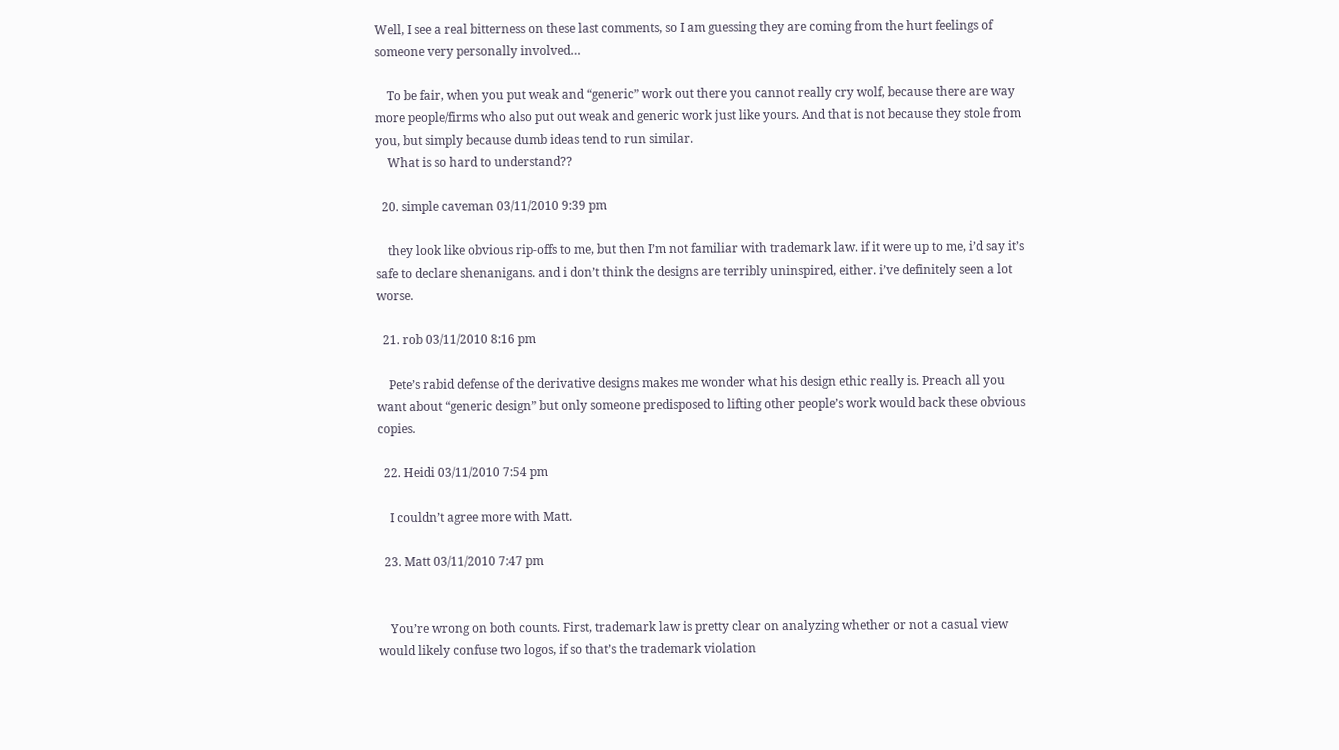Well, I see a real bitterness on these last comments, so I am guessing they are coming from the hurt feelings of someone very personally involved…

    To be fair, when you put weak and “generic” work out there you cannot really cry wolf, because there are way more people/firms who also put out weak and generic work just like yours. And that is not because they stole from you, but simply because dumb ideas tend to run similar.
    What is so hard to understand??

  20. simple caveman 03/11/2010 9:39 pm

    they look like obvious rip-offs to me, but then I’m not familiar with trademark law. if it were up to me, i’d say it’s safe to declare shenanigans. and i don’t think the designs are terribly uninspired, either. i’ve definitely seen a lot worse.

  21. rob 03/11/2010 8:16 pm

    Pete’s rabid defense of the derivative designs makes me wonder what his design ethic really is. Preach all you want about “generic design” but only someone predisposed to lifting other people’s work would back these obvious copies.

  22. Heidi 03/11/2010 7:54 pm

    I couldn’t agree more with Matt.

  23. Matt 03/11/2010 7:47 pm


    You’re wrong on both counts. First, trademark law is pretty clear on analyzing whether or not a casual view would likely confuse two logos, if so that’s the trademark violation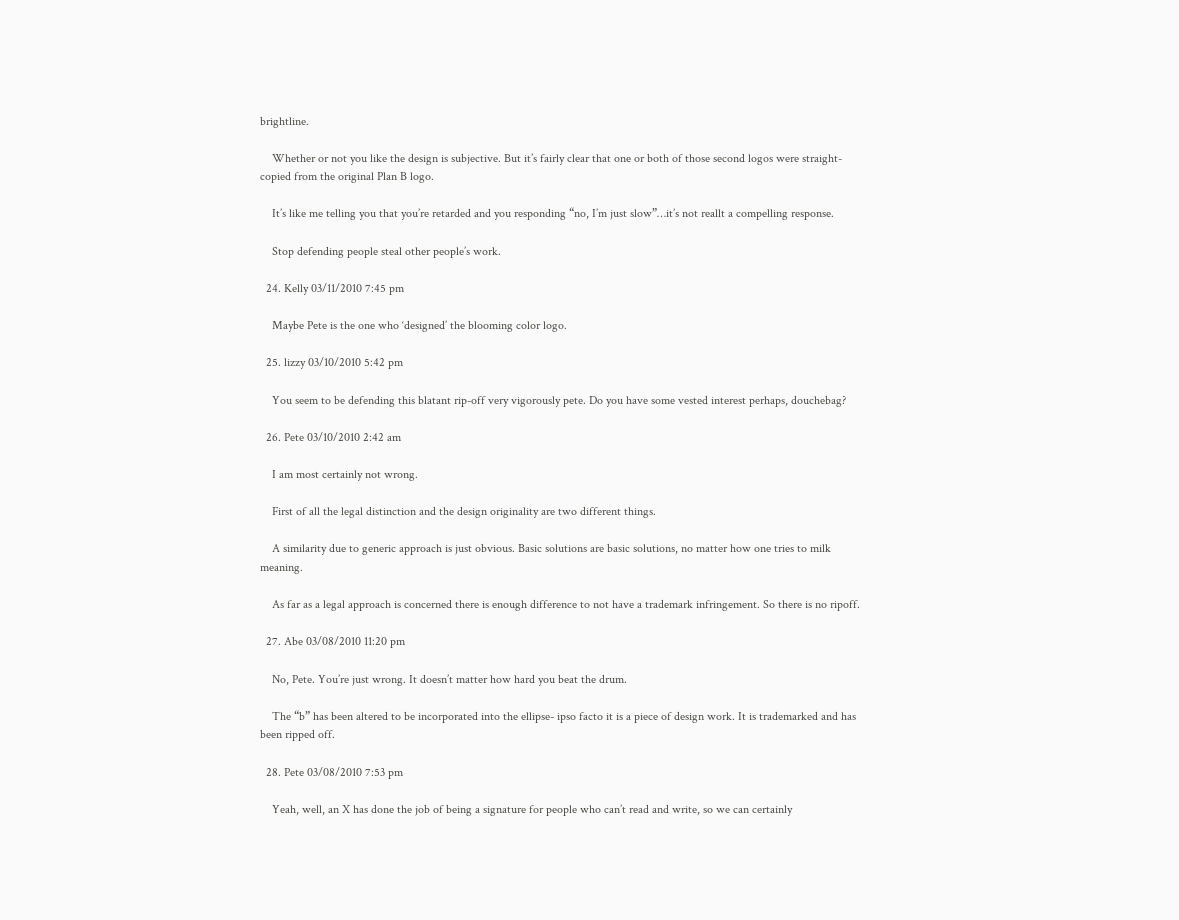brightline.

    Whether or not you like the design is subjective. But it’s fairly clear that one or both of those second logos were straight-copied from the original Plan B logo.

    It’s like me telling you that you’re retarded and you responding “no, I’m just slow”…it’s not reallt a compelling response.

    Stop defending people steal other people’s work.

  24. Kelly 03/11/2010 7:45 pm

    Maybe Pete is the one who ‘designed’ the blooming color logo.

  25. lizzy 03/10/2010 5:42 pm

    You seem to be defending this blatant rip-off very vigorously pete. Do you have some vested interest perhaps, douchebag?

  26. Pete 03/10/2010 2:42 am

    I am most certainly not wrong.

    First of all the legal distinction and the design originality are two different things.

    A similarity due to generic approach is just obvious. Basic solutions are basic solutions, no matter how one tries to milk meaning.

    As far as a legal approach is concerned there is enough difference to not have a trademark infringement. So there is no ripoff.

  27. Abe 03/08/2010 11:20 pm

    No, Pete. You’re just wrong. It doesn’t matter how hard you beat the drum.

    The “b” has been altered to be incorporated into the ellipse- ipso facto it is a piece of design work. It is trademarked and has been ripped off.

  28. Pete 03/08/2010 7:53 pm

    Yeah, well, an X has done the job of being a signature for people who can’t read and write, so we can certainly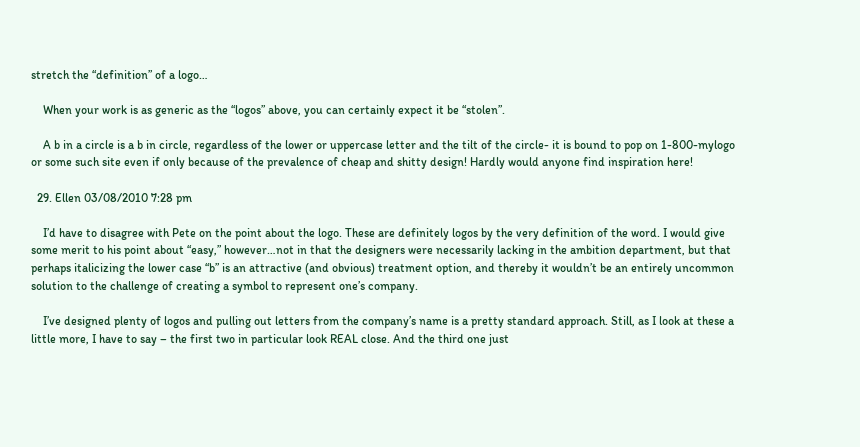stretch the “definition” of a logo…

    When your work is as generic as the “logos” above, you can certainly expect it be “stolen”.

    A b in a circle is a b in circle, regardless of the lower or uppercase letter and the tilt of the circle- it is bound to pop on 1-800-mylogo or some such site even if only because of the prevalence of cheap and shitty design! Hardly would anyone find inspiration here!

  29. Ellen 03/08/2010 7:28 pm

    I’d have to disagree with Pete on the point about the logo. These are definitely logos by the very definition of the word. I would give some merit to his point about “easy,” however…not in that the designers were necessarily lacking in the ambition department, but that perhaps italicizing the lower case “b” is an attractive (and obvious) treatment option, and thereby it wouldn’t be an entirely uncommon solution to the challenge of creating a symbol to represent one’s company.

    I’ve designed plenty of logos and pulling out letters from the company’s name is a pretty standard approach. Still, as I look at these a little more, I have to say – the first two in particular look REAL close. And the third one just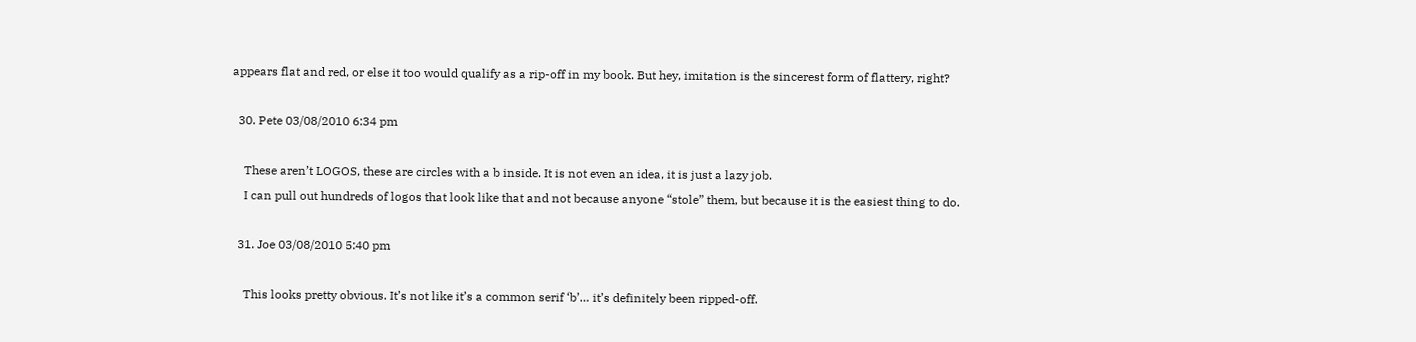appears flat and red, or else it too would qualify as a rip-off in my book. But hey, imitation is the sincerest form of flattery, right?

  30. Pete 03/08/2010 6:34 pm

    These aren’t LOGOS, these are circles with a b inside. It is not even an idea, it is just a lazy job.
    I can pull out hundreds of logos that look like that and not because anyone “stole” them, but because it is the easiest thing to do.

  31. Joe 03/08/2010 5:40 pm

    This looks pretty obvious. It’s not like it’s a common serif ‘b’… it’s definitely been ripped-off.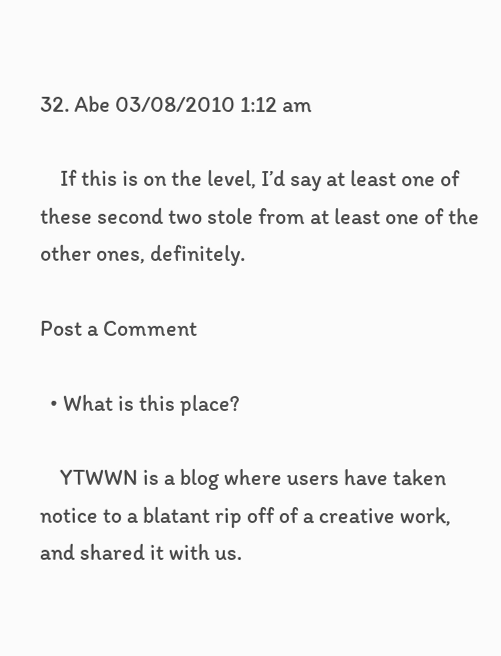32. Abe 03/08/2010 1:12 am

    If this is on the level, I’d say at least one of these second two stole from at least one of the other ones, definitely.

Post a Comment

  • What is this place?

    YTWWN is a blog where users have taken notice to a blatant rip off of a creative work, and shared it with us.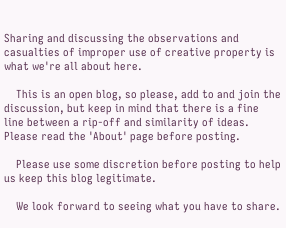Sharing and discussing the observations and casualties of improper use of creative property is what we're all about here.

    This is an open blog, so please, add to and join the discussion, but keep in mind that there is a fine line between a rip-off and similarity of ideas. Please read the 'About' page before posting.

    Please use some discretion before posting to help us keep this blog legitimate.

    We look forward to seeing what you have to share.